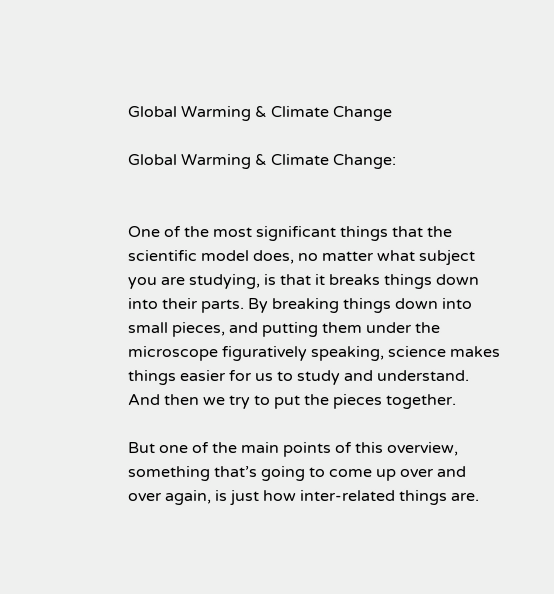Global Warming & Climate Change

Global Warming & Climate Change:


One of the most significant things that the scientific model does, no matter what subject you are studying, is that it breaks things down into their parts. By breaking things down into small pieces, and putting them under the microscope figuratively speaking, science makes things easier for us to study and understand. And then we try to put the pieces together.

But one of the main points of this overview, something that’s going to come up over and over again, is just how inter-related things are.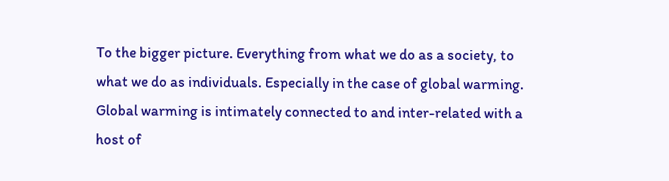To the bigger picture. Everything from what we do as a society, to what we do as individuals. Especially in the case of global warming. Global warming is intimately connected to and inter-related with a host of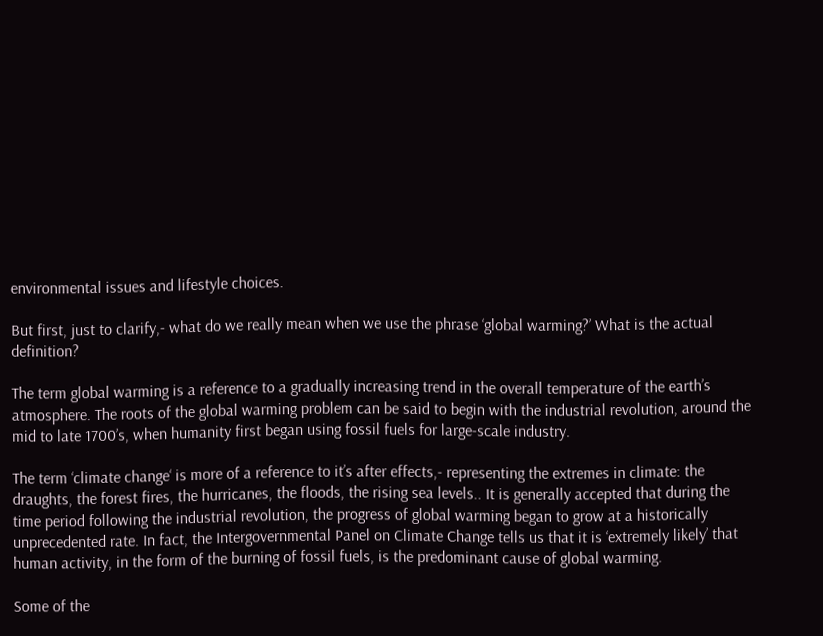environmental issues and lifestyle choices.

But first, just to clarify,- what do we really mean when we use the phrase ‘global warming?’ What is the actual definition?

The term global warming is a reference to a gradually increasing trend in the overall temperature of the earth’s atmosphere. The roots of the global warming problem can be said to begin with the industrial revolution, around the mid to late 1700’s, when humanity first began using fossil fuels for large-scale industry.

The term ‘climate change‘ is more of a reference to it’s after effects,- representing the extremes in climate: the draughts, the forest fires, the hurricanes, the floods, the rising sea levels.. It is generally accepted that during the time period following the industrial revolution, the progress of global warming began to grow at a historically unprecedented rate. In fact, the Intergovernmental Panel on Climate Change tells us that it is ‘extremely likely’ that human activity, in the form of the burning of fossil fuels, is the predominant cause of global warming.

Some of the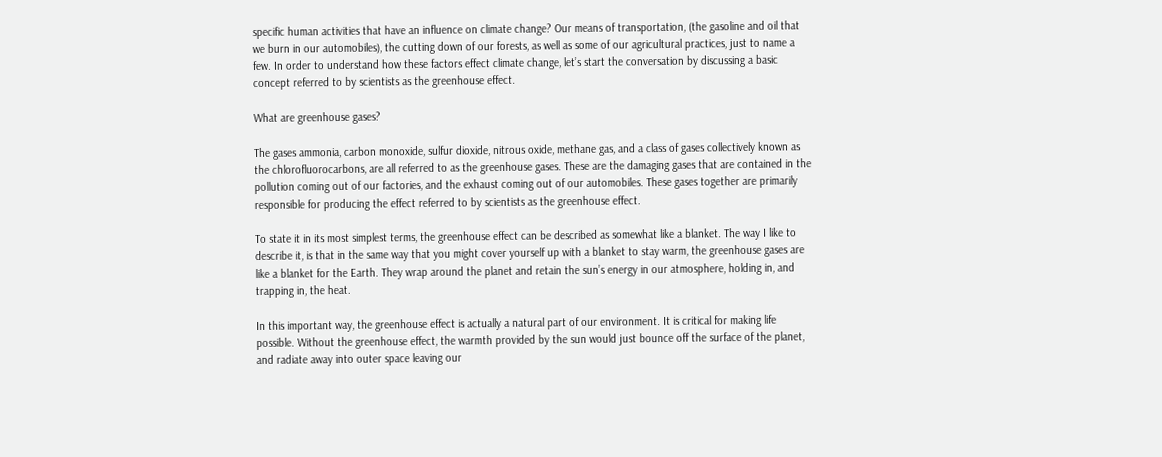specific human activities that have an influence on climate change? Our means of transportation, (the gasoline and oil that we burn in our automobiles), the cutting down of our forests, as well as some of our agricultural practices, just to name a few. In order to understand how these factors effect climate change, let’s start the conversation by discussing a basic concept referred to by scientists as the greenhouse effect.

What are greenhouse gases?

The gases ammonia, carbon monoxide, sulfur dioxide, nitrous oxide, methane gas, and a class of gases collectively known as the chlorofluorocarbons, are all referred to as the greenhouse gases. These are the damaging gases that are contained in the pollution coming out of our factories, and the exhaust coming out of our automobiles. These gases together are primarily responsible for producing the effect referred to by scientists as the greenhouse effect.

To state it in its most simplest terms, the greenhouse effect can be described as somewhat like a blanket. The way I like to describe it, is that in the same way that you might cover yourself up with a blanket to stay warm, the greenhouse gases are like a blanket for the Earth. They wrap around the planet and retain the sun’s energy in our atmosphere, holding in, and trapping in, the heat.

In this important way, the greenhouse effect is actually a natural part of our environment. It is critical for making life possible. Without the greenhouse effect, the warmth provided by the sun would just bounce off the surface of the planet, and radiate away into outer space leaving our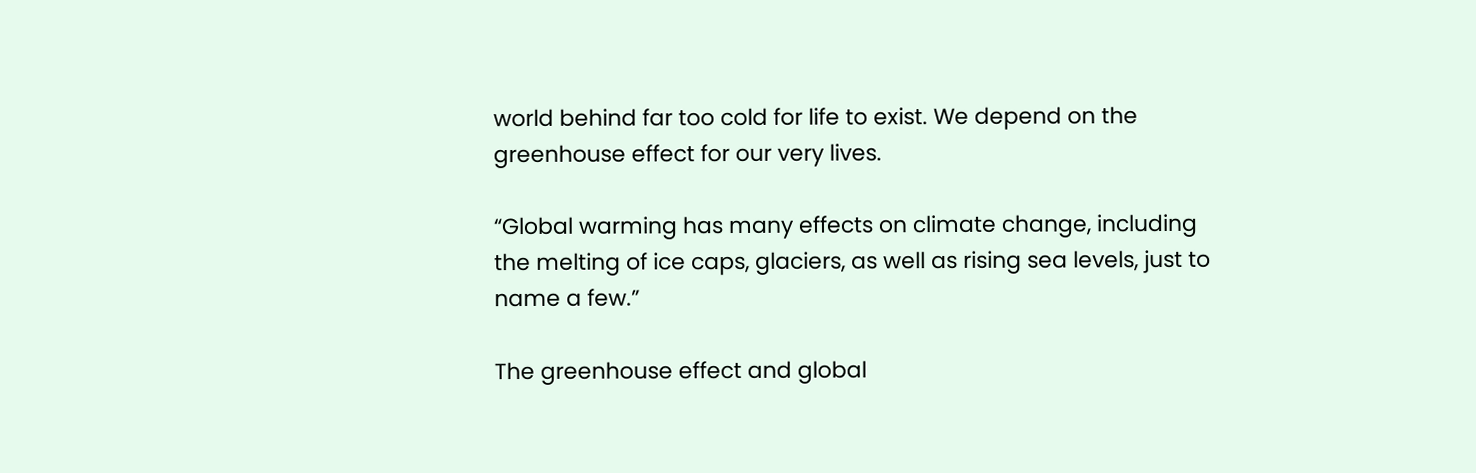world behind far too cold for life to exist. We depend on the greenhouse effect for our very lives.

“Global warming has many effects on climate change, including the melting of ice caps, glaciers, as well as rising sea levels, just to name a few.”

The greenhouse effect and global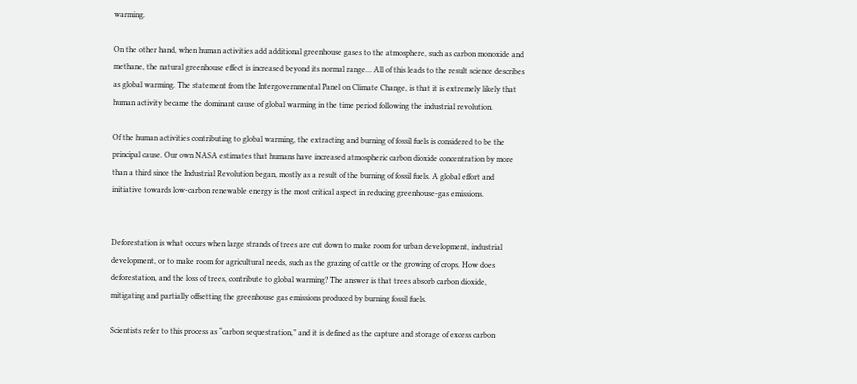warming.

On the other hand, when human activities add additional greenhouse gases to the atmosphere, such as carbon monoxide and methane, the natural greenhouse effect is increased beyond its normal range… All of this leads to the result science describes as global warming. The statement from the Intergovernmental Panel on Climate Change, is that it is extremely likely that human activity became the dominant cause of global warming in the time period following the industrial revolution.

Of the human activities contributing to global warming, the extracting and burning of fossil fuels is considered to be the principal cause. Our own NASA estimates that humans have increased atmospheric carbon dioxide concentration by more than a third since the Industrial Revolution began, mostly as a result of the burning of fossil fuels. A global effort and initiative towards low-carbon renewable energy is the most critical aspect in reducing greenhouse-gas emissions.


Deforestation is what occurs when large strands of trees are cut down to make room for urban development, industrial development, or to make room for agricultural needs, such as the grazing of cattle or the growing of crops. How does deforestation, and the loss of trees, contribute to global warming? The answer is that trees absorb carbon dioxide, mitigating and partially offsetting the greenhouse gas emissions produced by burning fossil fuels.

Scientists refer to this process as “carbon sequestration,” and it is defined as the capture and storage of excess carbon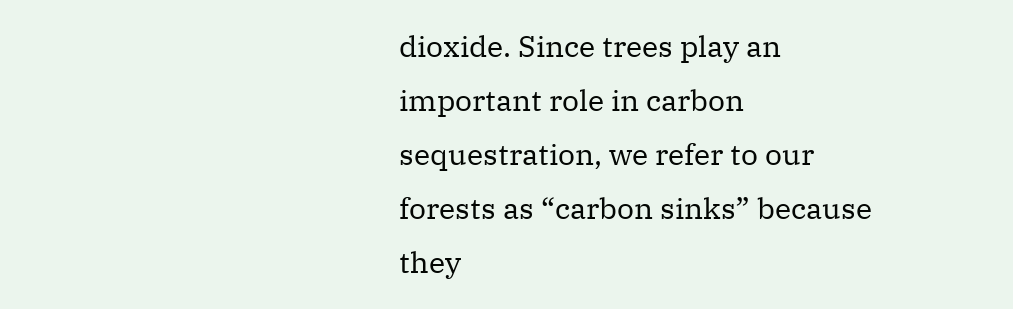dioxide. Since trees play an important role in carbon sequestration, we refer to our forests as “carbon sinks” because they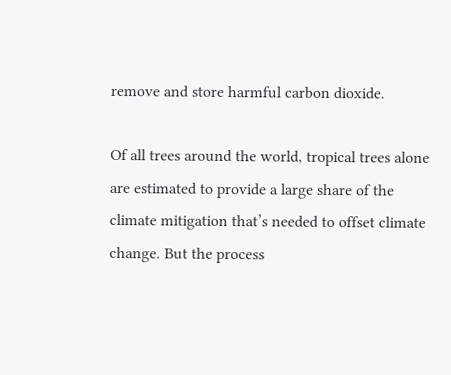remove and store harmful carbon dioxide.

Of all trees around the world, tropical trees alone are estimated to provide a large share of the climate mitigation that’s needed to offset climate change. But the process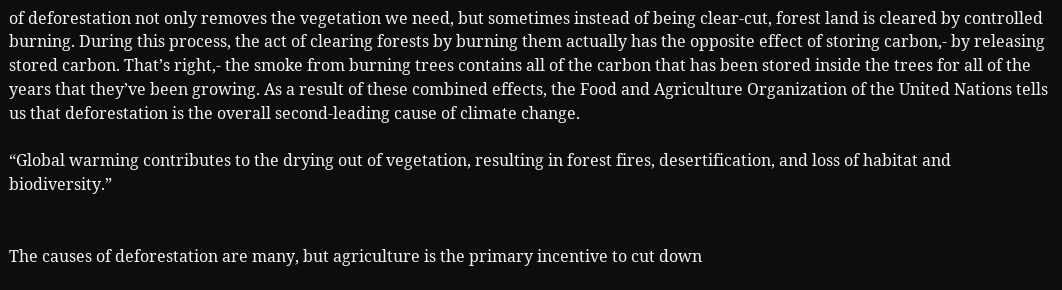of deforestation not only removes the vegetation we need, but sometimes instead of being clear-cut, forest land is cleared by controlled burning. During this process, the act of clearing forests by burning them actually has the opposite effect of storing carbon,- by releasing stored carbon. That’s right,- the smoke from burning trees contains all of the carbon that has been stored inside the trees for all of the years that they’ve been growing. As a result of these combined effects, the Food and Agriculture Organization of the United Nations tells us that deforestation is the overall second-leading cause of climate change.

“Global warming contributes to the drying out of vegetation, resulting in forest fires, desertification, and loss of habitat and biodiversity.”


The causes of deforestation are many, but agriculture is the primary incentive to cut down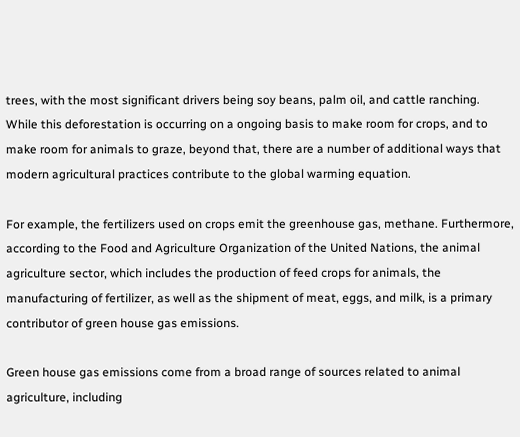trees, with the most significant drivers being soy beans, palm oil, and cattle ranching.  While this deforestation is occurring on a ongoing basis to make room for crops, and to make room for animals to graze, beyond that, there are a number of additional ways that modern agricultural practices contribute to the global warming equation.

For example, the fertilizers used on crops emit the greenhouse gas, methane. Furthermore, according to the Food and Agriculture Organization of the United Nations, the animal agriculture sector, which includes the production of feed crops for animals, the manufacturing of fertilizer, as well as the shipment of meat, eggs, and milk, is a primary contributor of green house gas emissions.

Green house gas emissions come from a broad range of sources related to animal agriculture, including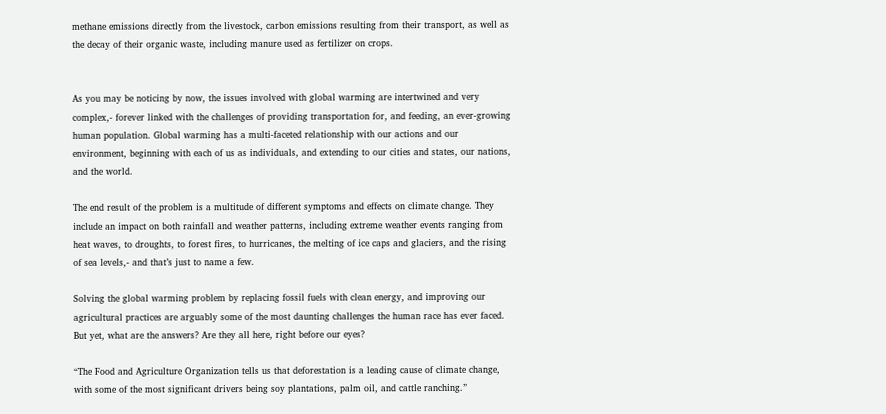methane emissions directly from the livestock, carbon emissions resulting from their transport, as well as the decay of their organic waste, including manure used as fertilizer on crops.


As you may be noticing by now, the issues involved with global warming are intertwined and very complex,- forever linked with the challenges of providing transportation for, and feeding, an ever-growing human population. Global warming has a multi-faceted relationship with our actions and our environment, beginning with each of us as individuals, and extending to our cities and states, our nations, and the world.

The end result of the problem is a multitude of different symptoms and effects on climate change. They include an impact on both rainfall and weather patterns, including extreme weather events ranging from heat waves, to droughts, to forest fires, to hurricanes, the melting of ice caps and glaciers, and the rising of sea levels,- and that’s just to name a few.

Solving the global warming problem by replacing fossil fuels with clean energy, and improving our agricultural practices are arguably some of the most daunting challenges the human race has ever faced. But yet, what are the answers? Are they all here, right before our eyes?

“The Food and Agriculture Organization tells us that deforestation is a leading cause of climate change, with some of the most significant drivers being soy plantations, palm oil, and cattle ranching.”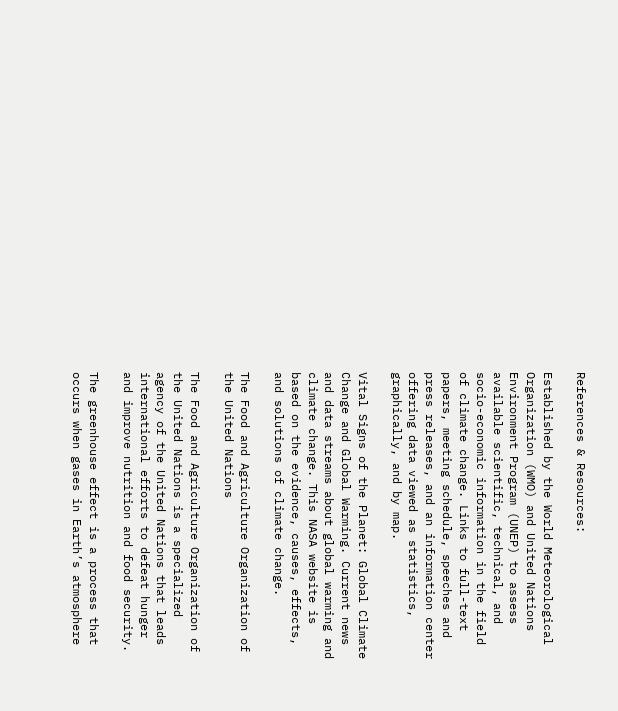References & Resources:

Established by the World Meteorological Organization (WMO) and United Nations Environment Program (UNEP) to assess available scientific, technical, and socio-economic information in the field of climate change. Links to full-text papers, meeting schedule, speeches and press releases, and an information center offering data viewed as statistics, graphically, and by map.

Vital Signs of the Planet: Global Climate Change and Global Warming. Current news and data streams about global warming and climate change. This NASA website is based on the evidence, causes, effects, and solutions of climate change.

The Food and Agriculture Organization of the United Nations

The Food and Agriculture Organization of the United Nations is a specialized agency of the United Nations that leads international efforts to defeat hunger and improve nutrition and food security.

The greenhouse effect is a process that occurs when gases in Earth’s atmosphere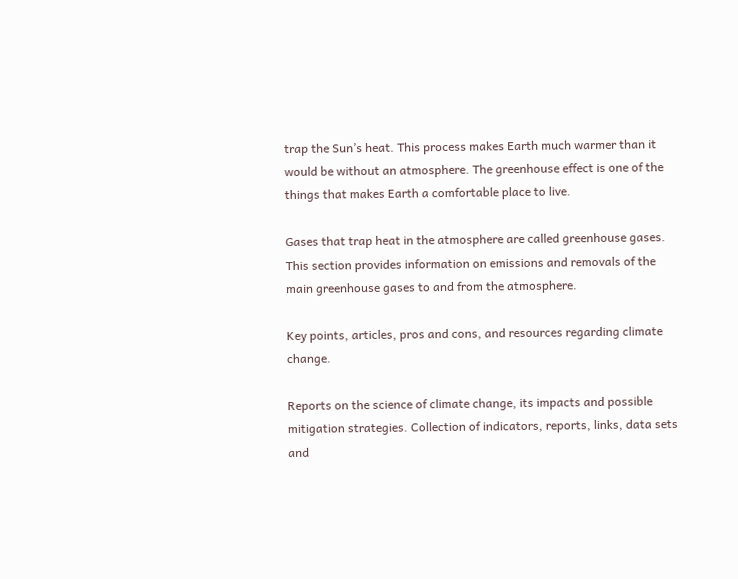trap the Sun’s heat. This process makes Earth much warmer than it would be without an atmosphere. The greenhouse effect is one of the things that makes Earth a comfortable place to live.

Gases that trap heat in the atmosphere are called greenhouse gases. This section provides information on emissions and removals of the main greenhouse gases to and from the atmosphere.

Key points, articles, pros and cons, and resources regarding climate change.

Reports on the science of climate change, its impacts and possible mitigation strategies. Collection of indicators, reports, links, data sets and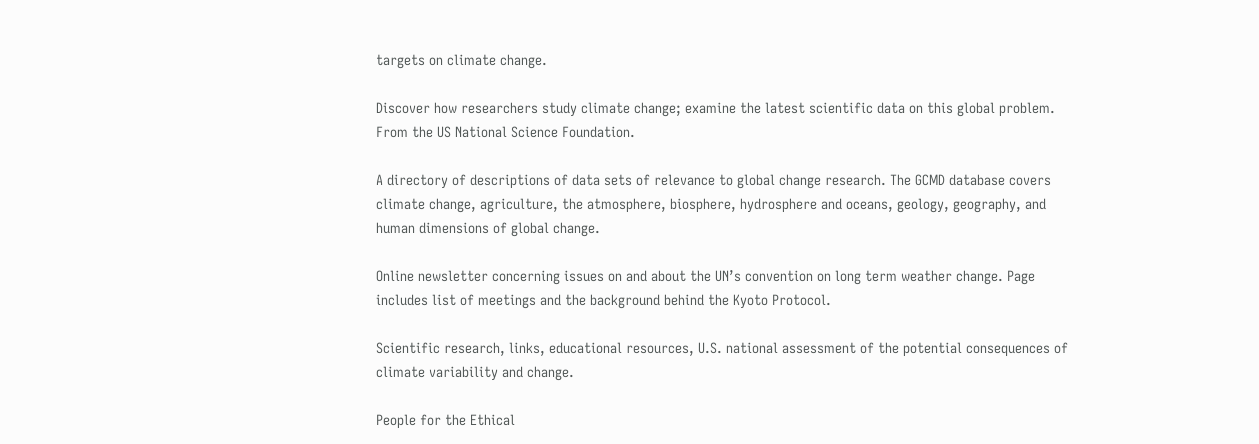targets on climate change.

Discover how researchers study climate change; examine the latest scientific data on this global problem. From the US National Science Foundation.

A directory of descriptions of data sets of relevance to global change research. The GCMD database covers climate change, agriculture, the atmosphere, biosphere, hydrosphere and oceans, geology, geography, and human dimensions of global change.

Online newsletter concerning issues on and about the UN’s convention on long term weather change. Page includes list of meetings and the background behind the Kyoto Protocol.

Scientific research, links, educational resources, U.S. national assessment of the potential consequences of climate variability and change.

People for the Ethical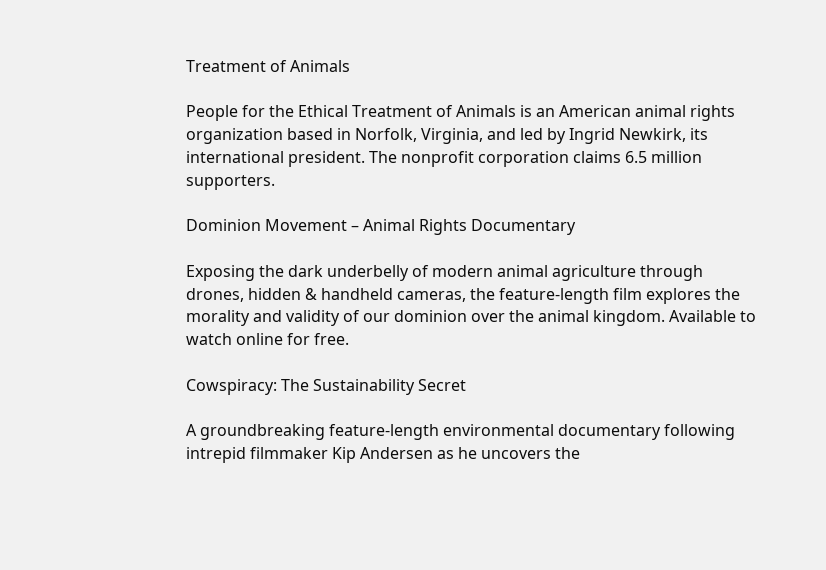Treatment of Animals

People for the Ethical Treatment of Animals is an American animal rights organization based in Norfolk, Virginia, and led by Ingrid Newkirk, its international president. The nonprofit corporation claims 6.5 million supporters.

Dominion Movement – Animal Rights Documentary

Exposing the dark underbelly of modern animal agriculture through drones, hidden & handheld cameras, the feature-length film explores the morality and validity of our dominion over the animal kingdom. Available to watch online for free.

Cowspiracy: The Sustainability Secret

A groundbreaking feature-length environmental documentary following intrepid filmmaker Kip Andersen as he uncovers the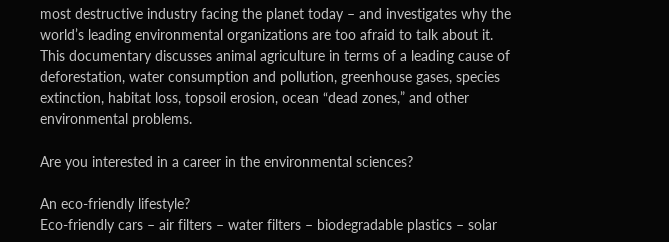most destructive industry facing the planet today – and investigates why the world’s leading environmental organizations are too afraid to talk about it. This documentary discusses animal agriculture in terms of a leading cause of deforestation, water consumption and pollution, greenhouse gases, species extinction, habitat loss, topsoil erosion, ocean “dead zones,” and other environmental problems.

Are you interested in a career in the environmental sciences?

An eco-friendly lifestyle?
Eco-friendly cars – air filters – water filters – biodegradable plastics – solar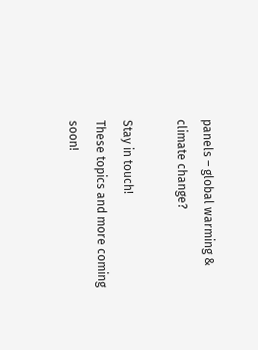panels – global warming & climate change?

Stay in touch!
These topics and more coming soon!